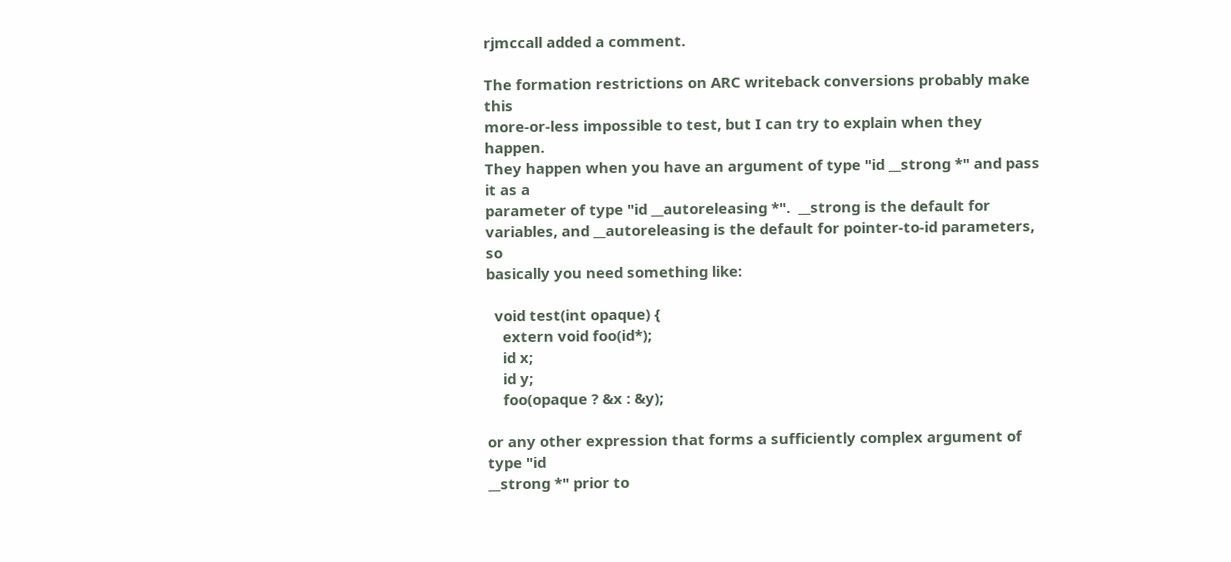rjmccall added a comment.

The formation restrictions on ARC writeback conversions probably make this
more-or-less impossible to test, but I can try to explain when they happen.
They happen when you have an argument of type "id __strong *" and pass it as a
parameter of type "id __autoreleasing *".  __strong is the default for
variables, and __autoreleasing is the default for pointer-to-id parameters, so
basically you need something like:

  void test(int opaque) {
    extern void foo(id*);
    id x;
    id y;
    foo(opaque ? &x : &y);

or any other expression that forms a sufficiently complex argument of type "id
__strong *" prior to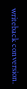writeback conversion.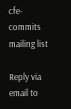cfe-commits mailing list

Reply via email to